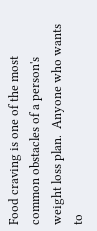Food craving is one of the most common obstacles of a person's weight loss plan.  Anyone who wants to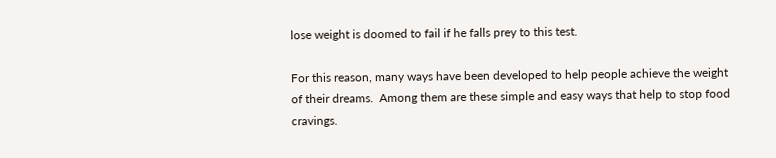lose weight is doomed to fail if he falls prey to this test.

For this reason, many ways have been developed to help people achieve the weight of their dreams.  Among them are these simple and easy ways that help to stop food cravings.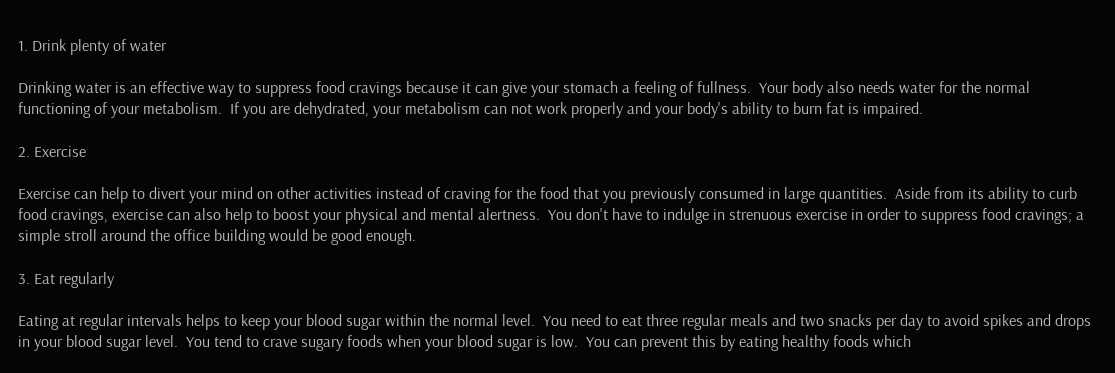1. Drink plenty of water

Drinking water is an effective way to suppress food cravings because it can give your stomach a feeling of fullness.  Your body also needs water for the normal functioning of your metabolism.  If you are dehydrated, your metabolism can not work properly and your body's ability to burn fat is impaired.

2. Exercise

Exercise can help to divert your mind on other activities instead of craving for the food that you previously consumed in large quantities.  Aside from its ability to curb food cravings, exercise can also help to boost your physical and mental alertness.  You don't have to indulge in strenuous exercise in order to suppress food cravings; a simple stroll around the office building would be good enough.

3. Eat regularly

Eating at regular intervals helps to keep your blood sugar within the normal level.  You need to eat three regular meals and two snacks per day to avoid spikes and drops in your blood sugar level.  You tend to crave sugary foods when your blood sugar is low.  You can prevent this by eating healthy foods which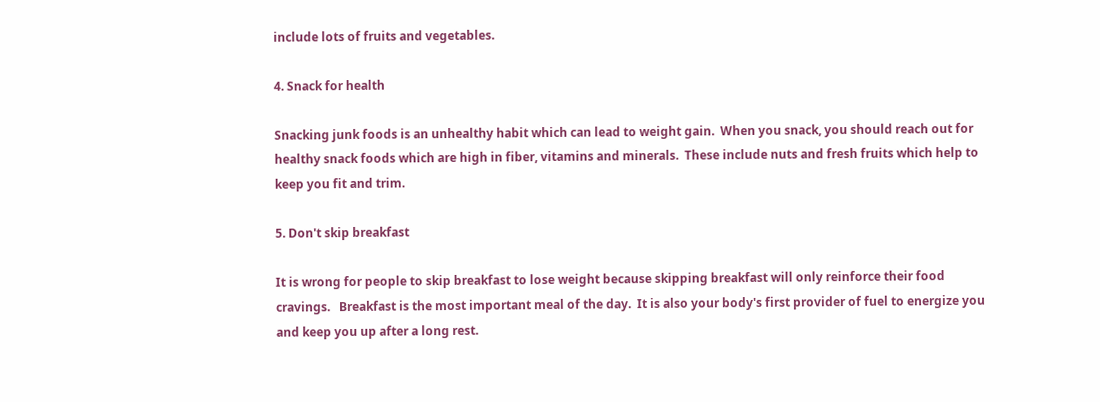include lots of fruits and vegetables.

4. Snack for health

Snacking junk foods is an unhealthy habit which can lead to weight gain.  When you snack, you should reach out for healthy snack foods which are high in fiber, vitamins and minerals.  These include nuts and fresh fruits which help to keep you fit and trim.

5. Don't skip breakfast

It is wrong for people to skip breakfast to lose weight because skipping breakfast will only reinforce their food cravings.   Breakfast is the most important meal of the day.  It is also your body's first provider of fuel to energize you and keep you up after a long rest.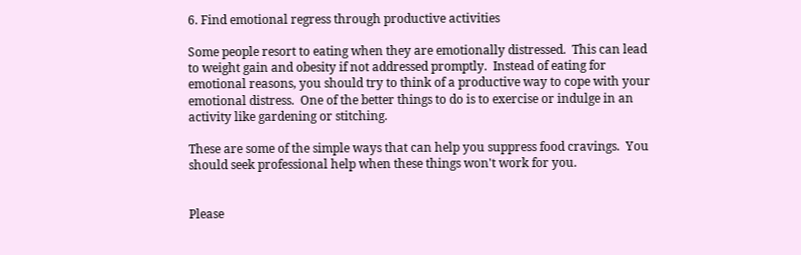6. Find emotional regress through productive activities

Some people resort to eating when they are emotionally distressed.  This can lead to weight gain and obesity if not addressed promptly.  Instead of eating for emotional reasons, you should try to think of a productive way to cope with your emotional distress.  One of the better things to do is to exercise or indulge in an activity like gardening or stitching.

These are some of the simple ways that can help you suppress food cravings.  You should seek professional help when these things won't work for you.


Please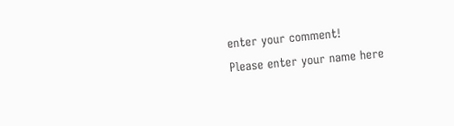enter your comment!
Please enter your name here